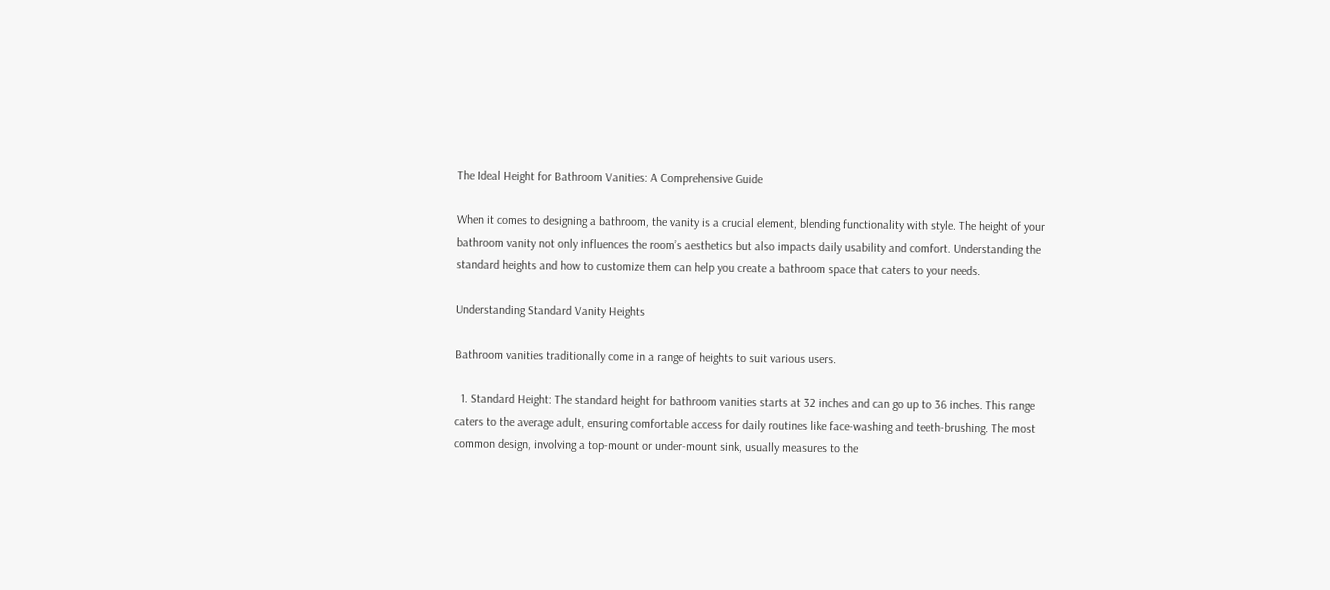The Ideal Height for Bathroom Vanities: A Comprehensive Guide

When it comes to designing a bathroom, the vanity is a crucial element, blending functionality with style. The height of your bathroom vanity not only influences the room’s aesthetics but also impacts daily usability and comfort. Understanding the standard heights and how to customize them can help you create a bathroom space that caters to your needs.

Understanding Standard Vanity Heights

Bathroom vanities traditionally come in a range of heights to suit various users.

  1. Standard Height: The standard height for bathroom vanities starts at 32 inches and can go up to 36 inches. This range caters to the average adult, ensuring comfortable access for daily routines like face-washing and teeth-brushing. The most common design, involving a top-mount or under-mount sink, usually measures to the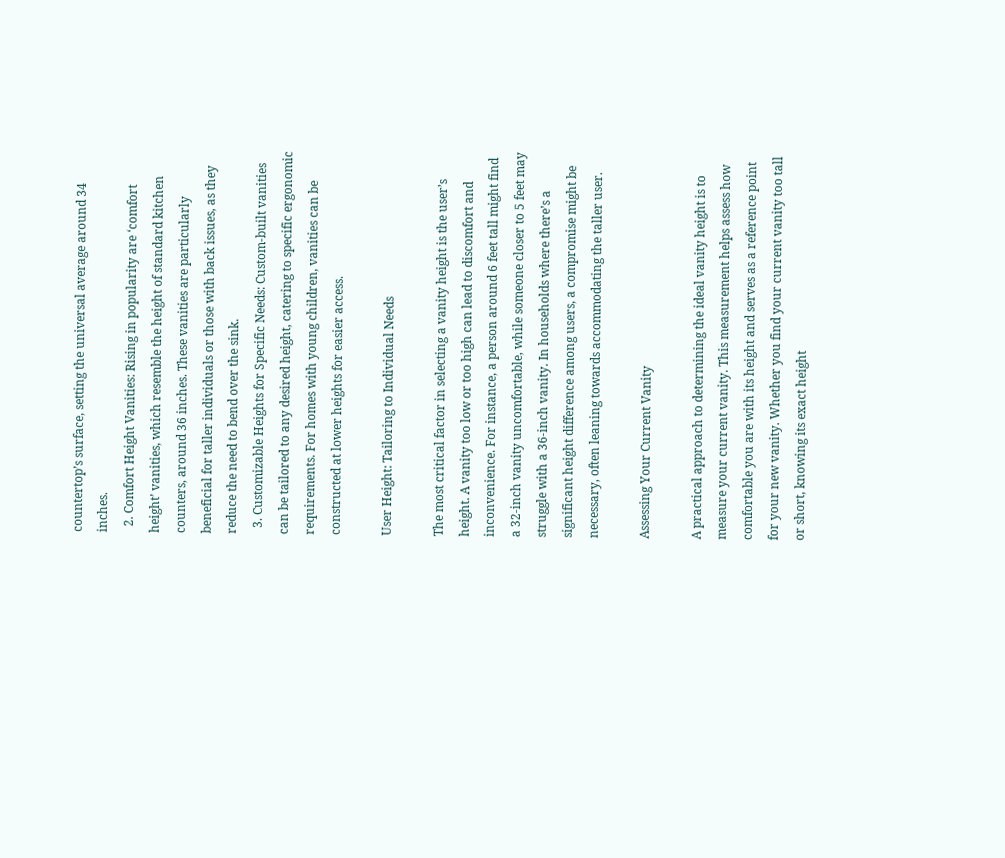countertop’s surface, setting the universal average around 34 inches.
  2. Comfort Height Vanities: Rising in popularity are ‘comfort height’ vanities, which resemble the height of standard kitchen counters, around 36 inches. These vanities are particularly beneficial for taller individuals or those with back issues, as they reduce the need to bend over the sink.
  3. Customizable Heights for Specific Needs: Custom-built vanities can be tailored to any desired height, catering to specific ergonomic requirements. For homes with young children, vanities can be constructed at lower heights for easier access.

User Height: Tailoring to Individual Needs

The most critical factor in selecting a vanity height is the user’s height. A vanity too low or too high can lead to discomfort and inconvenience. For instance, a person around 6 feet tall might find a 32-inch vanity uncomfortable, while someone closer to 5 feet may struggle with a 36-inch vanity. In households where there’s a significant height difference among users, a compromise might be necessary, often leaning towards accommodating the taller user.

Assessing Your Current Vanity

A practical approach to determining the ideal vanity height is to measure your current vanity. This measurement helps assess how comfortable you are with its height and serves as a reference point for your new vanity. Whether you find your current vanity too tall or short, knowing its exact height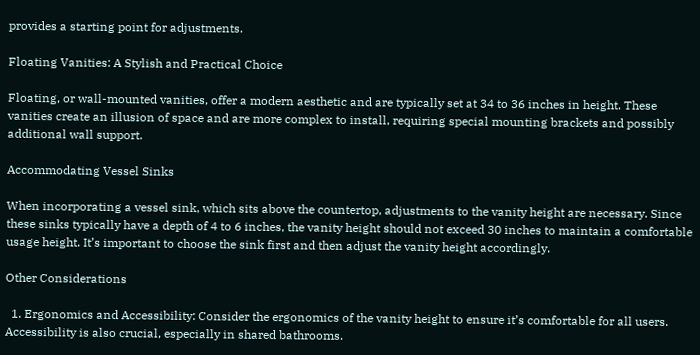provides a starting point for adjustments.

Floating Vanities: A Stylish and Practical Choice

Floating, or wall-mounted vanities, offer a modern aesthetic and are typically set at 34 to 36 inches in height. These vanities create an illusion of space and are more complex to install, requiring special mounting brackets and possibly additional wall support.

Accommodating Vessel Sinks

When incorporating a vessel sink, which sits above the countertop, adjustments to the vanity height are necessary. Since these sinks typically have a depth of 4 to 6 inches, the vanity height should not exceed 30 inches to maintain a comfortable usage height. It’s important to choose the sink first and then adjust the vanity height accordingly.

Other Considerations

  1. Ergonomics and Accessibility: Consider the ergonomics of the vanity height to ensure it’s comfortable for all users. Accessibility is also crucial, especially in shared bathrooms.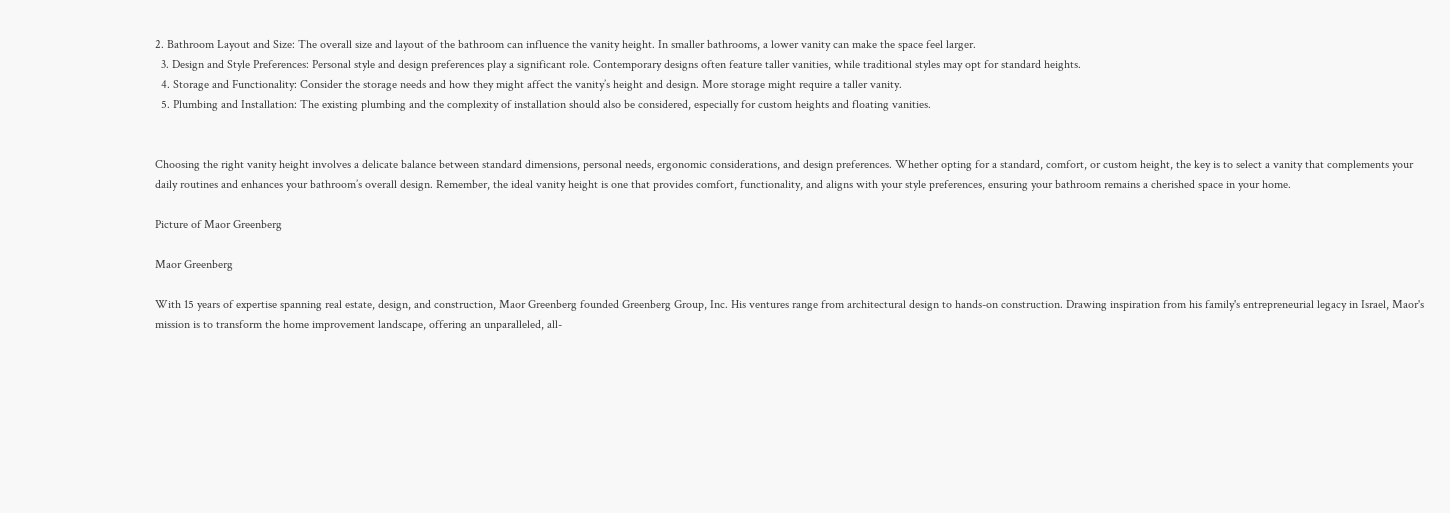2. Bathroom Layout and Size: The overall size and layout of the bathroom can influence the vanity height. In smaller bathrooms, a lower vanity can make the space feel larger.
  3. Design and Style Preferences: Personal style and design preferences play a significant role. Contemporary designs often feature taller vanities, while traditional styles may opt for standard heights.
  4. Storage and Functionality: Consider the storage needs and how they might affect the vanity’s height and design. More storage might require a taller vanity.
  5. Plumbing and Installation: The existing plumbing and the complexity of installation should also be considered, especially for custom heights and floating vanities.


Choosing the right vanity height involves a delicate balance between standard dimensions, personal needs, ergonomic considerations, and design preferences. Whether opting for a standard, comfort, or custom height, the key is to select a vanity that complements your daily routines and enhances your bathroom’s overall design. Remember, the ideal vanity height is one that provides comfort, functionality, and aligns with your style preferences, ensuring your bathroom remains a cherished space in your home.

Picture of Maor Greenberg

Maor Greenberg

With 15 years of expertise spanning real estate, design, and construction, Maor Greenberg founded Greenberg Group, Inc. His ventures range from architectural design to hands-on construction. Drawing inspiration from his family's entrepreneurial legacy in Israel, Maor's mission is to transform the home improvement landscape, offering an unparalleled, all-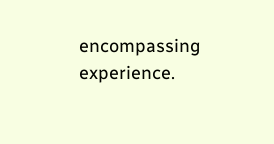encompassing experience.